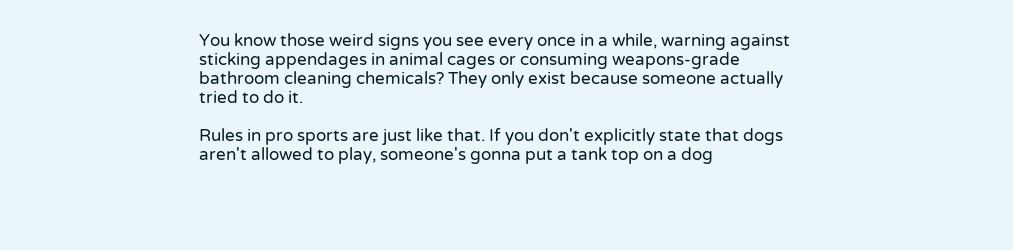You know those weird signs you see every once in a while, warning against sticking appendages in animal cages or consuming weapons-grade bathroom cleaning chemicals? They only exist because someone actually tried to do it.

Rules in pro sports are just like that. If you don't explicitly state that dogs aren't allowed to play, someone's gonna put a tank top on a dog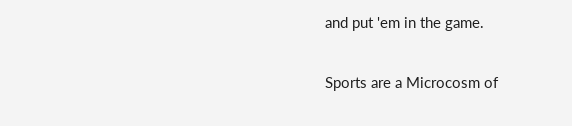and put 'em in the game.

Sports are a Microcosm of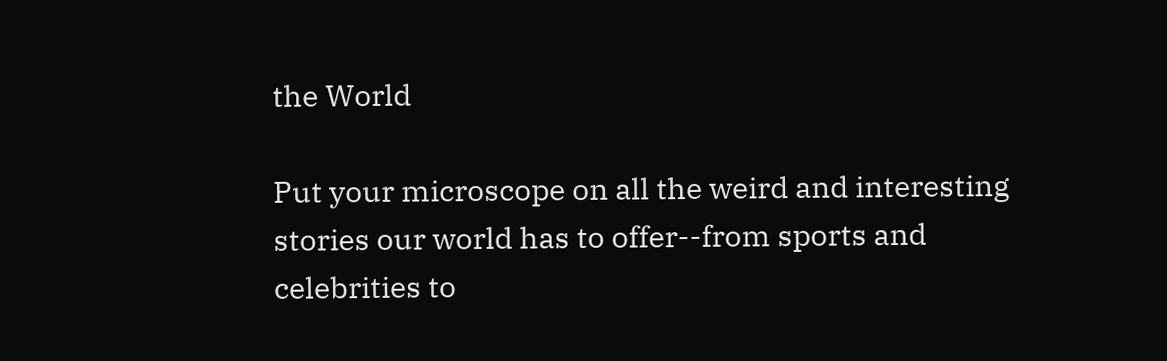the World

Put your microscope on all the weird and interesting stories our world has to offer--from sports and celebrities to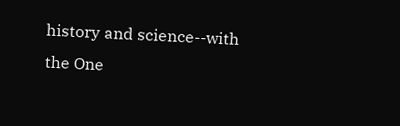history and science--with the One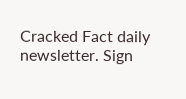Cracked Fact daily newsletter. Sign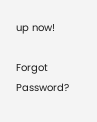up now!

Forgot Password?